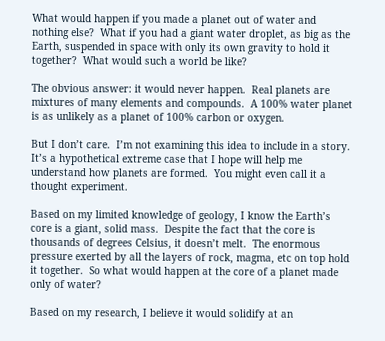What would happen if you made a planet out of water and nothing else?  What if you had a giant water droplet, as big as the Earth, suspended in space with only its own gravity to hold it together?  What would such a world be like?

The obvious answer: it would never happen.  Real planets are mixtures of many elements and compounds.  A 100% water planet is as unlikely as a planet of 100% carbon or oxygen.

But I don’t care.  I’m not examining this idea to include in a story.  It’s a hypothetical extreme case that I hope will help me understand how planets are formed.  You might even call it a thought experiment.

Based on my limited knowledge of geology, I know the Earth’s core is a giant, solid mass.  Despite the fact that the core is thousands of degrees Celsius, it doesn’t melt.  The enormous pressure exerted by all the layers of rock, magma, etc on top hold it together.  So what would happen at the core of a planet made only of water?

Based on my research, I believe it would solidify at an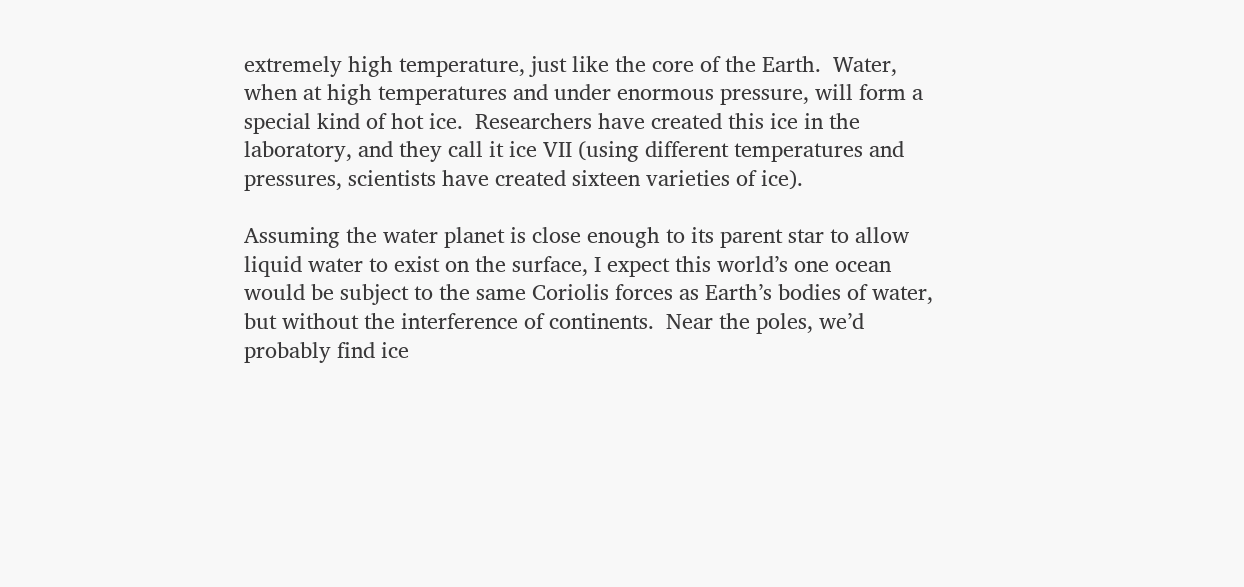extremely high temperature, just like the core of the Earth.  Water, when at high temperatures and under enormous pressure, will form a special kind of hot ice.  Researchers have created this ice in the laboratory, and they call it ice VII (using different temperatures and pressures, scientists have created sixteen varieties of ice).

Assuming the water planet is close enough to its parent star to allow liquid water to exist on the surface, I expect this world’s one ocean would be subject to the same Coriolis forces as Earth’s bodies of water, but without the interference of continents.  Near the poles, we’d probably find ice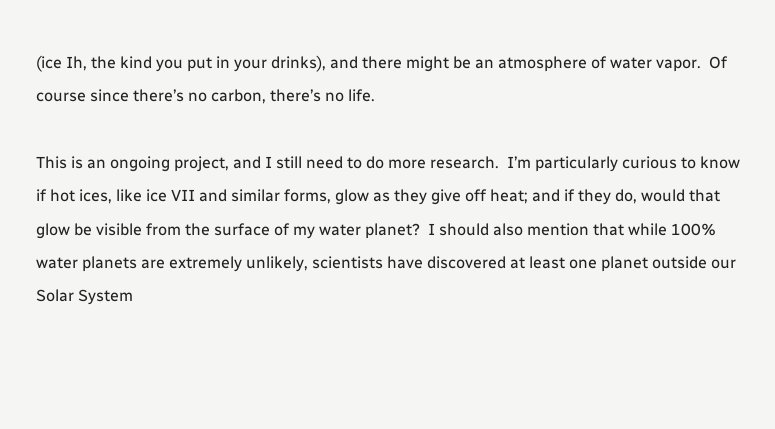(ice Ih, the kind you put in your drinks), and there might be an atmosphere of water vapor.  Of course since there’s no carbon, there’s no life.

This is an ongoing project, and I still need to do more research.  I’m particularly curious to know if hot ices, like ice VII and similar forms, glow as they give off heat; and if they do, would that glow be visible from the surface of my water planet?  I should also mention that while 100% water planets are extremely unlikely, scientists have discovered at least one planet outside our Solar System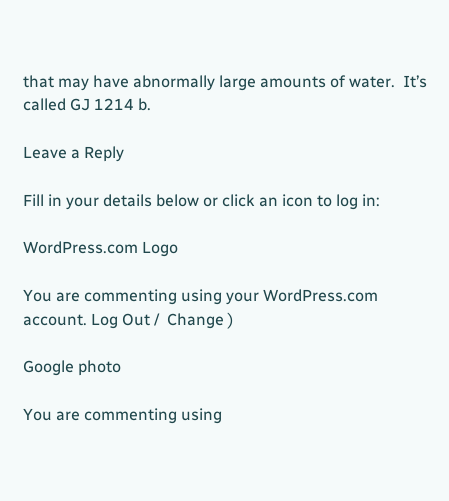that may have abnormally large amounts of water.  It’s called GJ 1214 b.

Leave a Reply

Fill in your details below or click an icon to log in:

WordPress.com Logo

You are commenting using your WordPress.com account. Log Out /  Change )

Google photo

You are commenting using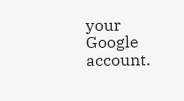your Google account.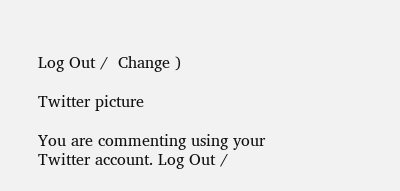Log Out /  Change )

Twitter picture

You are commenting using your Twitter account. Log Out /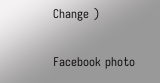Change )

Facebook photo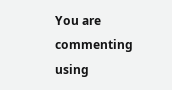You are commenting using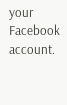your Facebook account.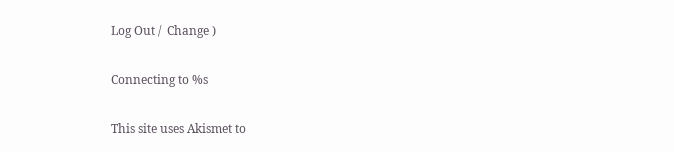Log Out /  Change )

Connecting to %s

This site uses Akismet to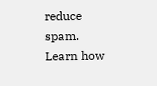reduce spam. Learn how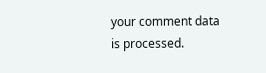your comment data is processed.